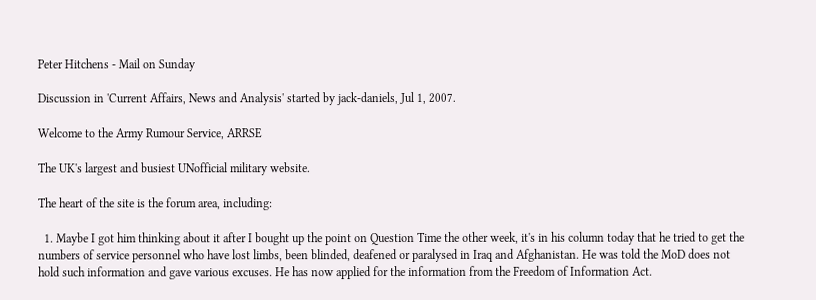Peter Hitchens - Mail on Sunday

Discussion in 'Current Affairs, News and Analysis' started by jack-daniels, Jul 1, 2007.

Welcome to the Army Rumour Service, ARRSE

The UK's largest and busiest UNofficial military website.

The heart of the site is the forum area, including:

  1. Maybe I got him thinking about it after I bought up the point on Question Time the other week, it's in his column today that he tried to get the numbers of service personnel who have lost limbs, been blinded, deafened or paralysed in Iraq and Afghanistan. He was told the MoD does not hold such information and gave various excuses. He has now applied for the information from the Freedom of Information Act.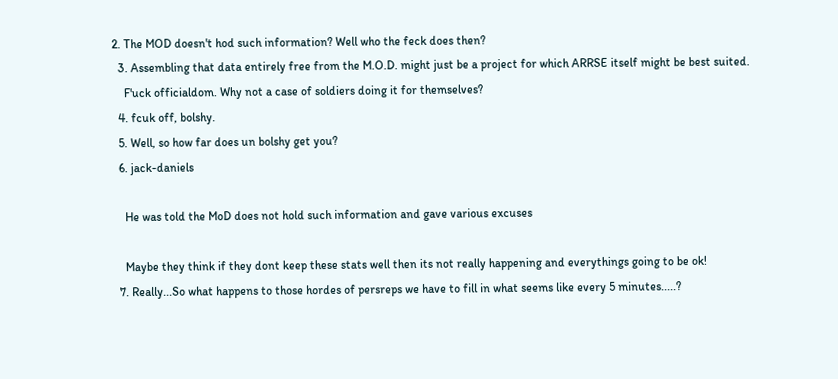2. The MOD doesn't hod such information? Well who the feck does then?
  3. Assembling that data entirely free from the M.O.D. might just be a project for which ARRSE itself might be best suited.
    F'uck officialdom. Why not a case of soldiers doing it for themselves?
  4. fcuk off, bolshy.
  5. Well, so how far does un bolshy get you?
  6. jack-daniels

    He was told the MoD does not hold such information and gave various excuses

    Maybe they think if they dont keep these stats well then its not really happening and everythings going to be ok!
  7. Really...So what happens to those hordes of persreps we have to fill in what seems like every 5 minutes.....?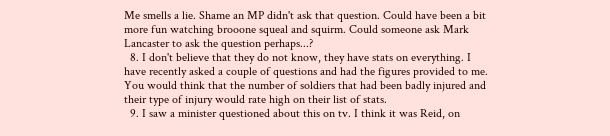Me smells a lie. Shame an MP didn't ask that question. Could have been a bit more fun watching brooone squeal and squirm. Could someone ask Mark Lancaster to ask the question perhaps...?
  8. I don't believe that they do not know, they have stats on everything. I have recently asked a couple of questions and had the figures provided to me. You would think that the number of soldiers that had been badly injured and their type of injury would rate high on their list of stats.
  9. I saw a minister questioned about this on tv. I think it was Reid, on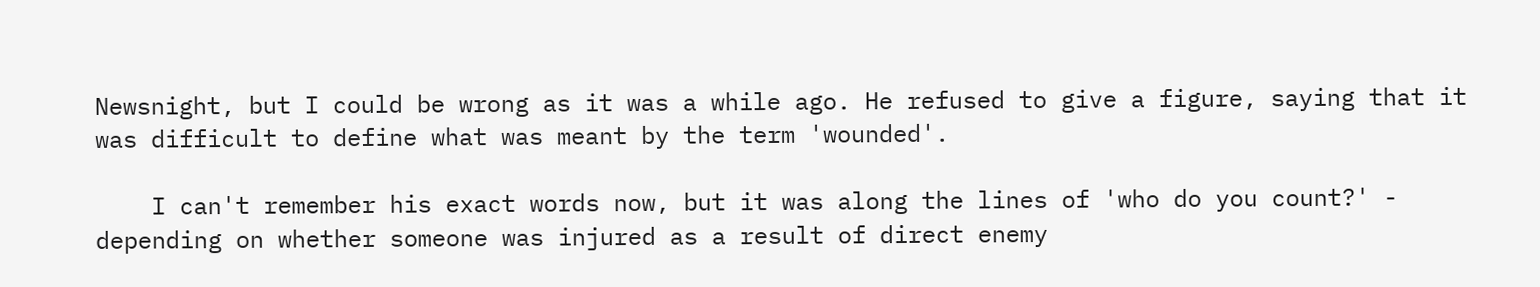Newsnight, but I could be wrong as it was a while ago. He refused to give a figure, saying that it was difficult to define what was meant by the term 'wounded'.

    I can't remember his exact words now, but it was along the lines of 'who do you count?' - depending on whether someone was injured as a result of direct enemy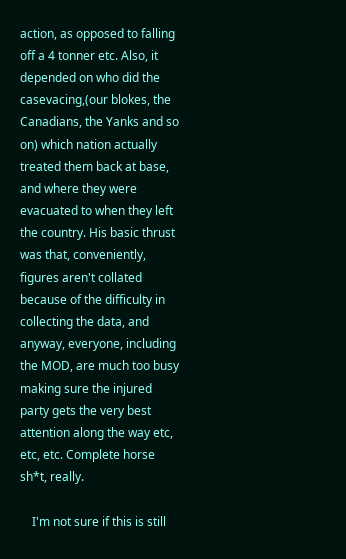action, as opposed to falling off a 4 tonner etc. Also, it depended on who did the casevacing,(our blokes, the Canadians, the Yanks and so on) which nation actually treated them back at base, and where they were evacuated to when they left the country. His basic thrust was that, conveniently, figures aren't collated because of the difficulty in collecting the data, and anyway, everyone, including the MOD, are much too busy making sure the injured party gets the very best attention along the way etc, etc, etc. Complete horse sh*t, really.

    I'm not sure if this is still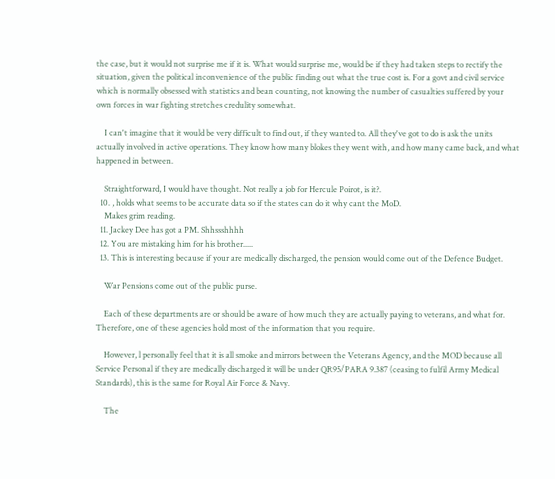the case, but it would not surprise me if it is. What would surprise me, would be if they had taken steps to rectify the situation, given the political inconvenience of the public finding out what the true cost is. For a govt and civil service which is normally obsessed with statistics and bean counting, not knowing the number of casualties suffered by your own forces in war fighting stretches credulity somewhat.

    I can't imagine that it would be very difficult to find out, if they wanted to. All they've got to do is ask the units actually involved in active operations. They know how many blokes they went with, and how many came back, and what happened in between.

    Straightforward, I would have thought. Not really a job for Hercule Poirot, is it?.
  10. , holds what seems to be accurate data so if the states can do it why cant the MoD.
    Makes grim reading.
  11. Jackey Dee has got a PM. Shhssshhhh
  12. You are mistaking him for his brother.....
  13. This is interesting because if your are medically discharged, the pension would come out of the Defence Budget.

    War Pensions come out of the public purse.

    Each of these departments are or should be aware of how much they are actually paying to veterans, and what for. Therefore, one of these agencies hold most of the information that you require.

    However, l personally feel that it is all smoke and mirrors between the Veterans Agency, and the MOD because all Service Personal if they are medically discharged it will be under QR95/PARA 9.387 (ceasing to fulfil Army Medical Standards), this is the same for Royal Air Force & Navy.

    The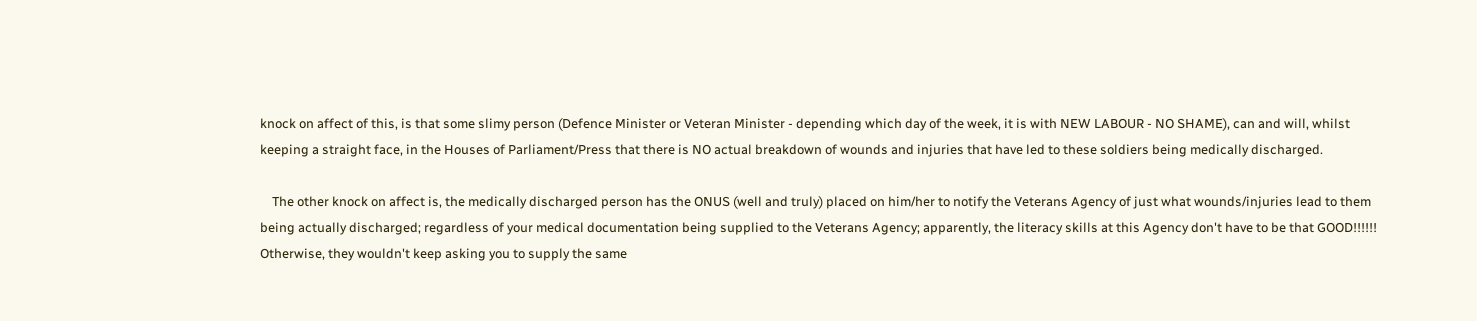knock on affect of this, is that some slimy person (Defence Minister or Veteran Minister - depending which day of the week, it is with NEW LABOUR - NO SHAME), can and will, whilst keeping a straight face, in the Houses of Parliament/Press that there is NO actual breakdown of wounds and injuries that have led to these soldiers being medically discharged.

    The other knock on affect is, the medically discharged person has the ONUS (well and truly) placed on him/her to notify the Veterans Agency of just what wounds/injuries lead to them being actually discharged; regardless of your medical documentation being supplied to the Veterans Agency; apparently, the literacy skills at this Agency don't have to be that GOOD!!!!!! Otherwise, they wouldn't keep asking you to supply the same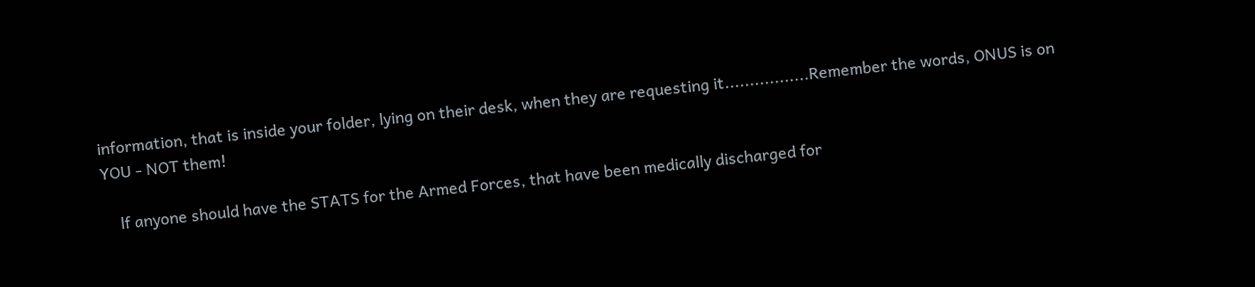information, that is inside your folder, lying on their desk, when they are requesting it.................Remember the words, ONUS is on YOU - NOT them!

    lf anyone should have the STATS for the Armed Forces, that have been medically discharged for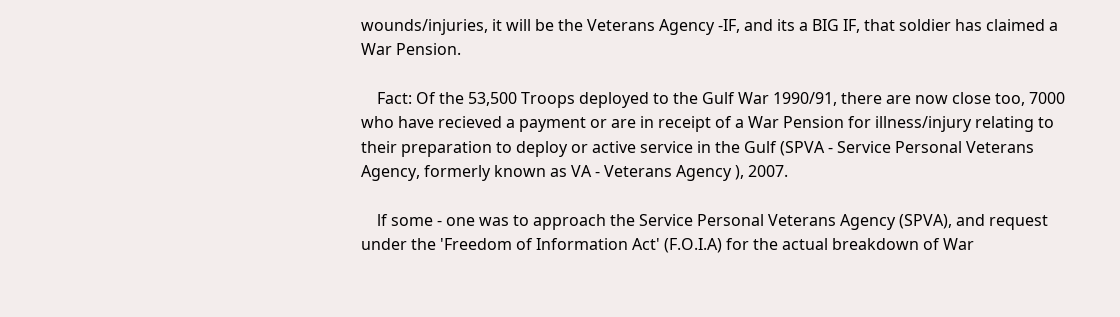wounds/injuries, it will be the Veterans Agency -IF, and its a BIG IF, that soldier has claimed a War Pension.

    Fact: Of the 53,500 Troops deployed to the Gulf War 1990/91, there are now close too, 7000 who have recieved a payment or are in receipt of a War Pension for illness/injury relating to their preparation to deploy or active service in the Gulf (SPVA - Service Personal Veterans Agency, formerly known as VA - Veterans Agency ), 2007.

    lf some - one was to approach the Service Personal Veterans Agency (SPVA), and request under the 'Freedom of Information Act' (F.O.I.A) for the actual breakdown of War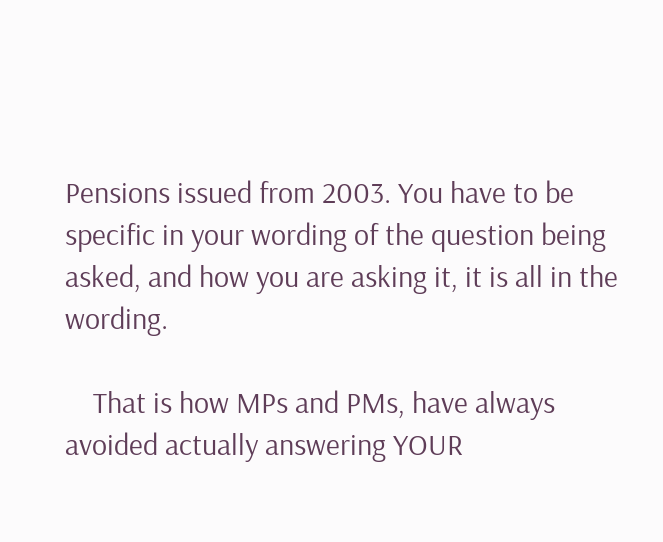Pensions issued from 2003. You have to be specific in your wording of the question being asked, and how you are asking it, it is all in the wording.

    That is how MPs and PMs, have always avoided actually answering YOUR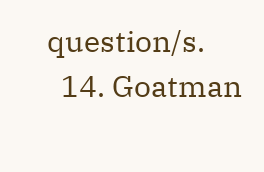question/s.
  14. Goatman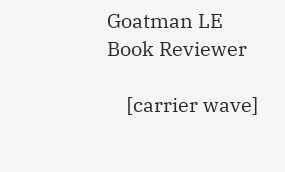Goatman LE Book Reviewer

    [carrier wave]